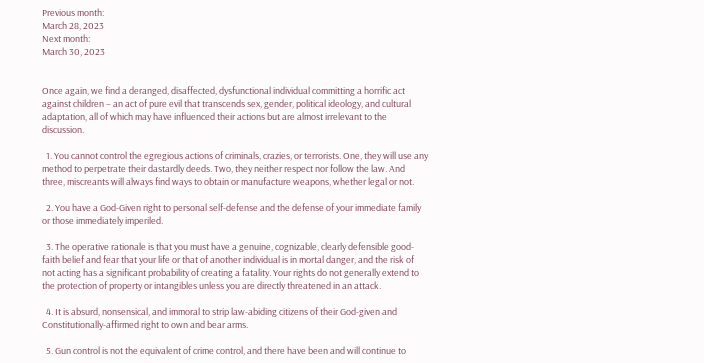Previous month:
March 28, 2023
Next month:
March 30, 2023


Once again, we find a deranged, disaffected, dysfunctional individual committing a horrific act against children – an act of pure evil that transcends sex, gender, political ideology, and cultural adaptation, all of which may have influenced their actions but are almost irrelevant to the discussion.

  1. You cannot control the egregious actions of criminals, crazies, or terrorists. One, they will use any method to perpetrate their dastardly deeds. Two, they neither respect nor follow the law. And three, miscreants will always find ways to obtain or manufacture weapons, whether legal or not.

  2. You have a God-Given right to personal self-defense and the defense of your immediate family or those immediately imperiled.

  3. The operative rationale is that you must have a genuine, cognizable, clearly defensible good-faith belief and fear that your life or that of another individual is in mortal danger, and the risk of not acting has a significant probability of creating a fatality. Your rights do not generally extend to the protection of property or intangibles unless you are directly threatened in an attack.

  4. It is absurd, nonsensical, and immoral to strip law-abiding citizens of their God-given and Constitutionally-affirmed right to own and bear arms.

  5. Gun control is not the equivalent of crime control, and there have been and will continue to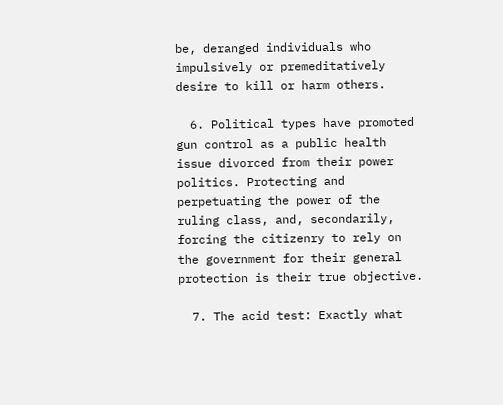be, deranged individuals who impulsively or premeditatively desire to kill or harm others.

  6. Political types have promoted gun control as a public health issue divorced from their power politics. Protecting and perpetuating the power of the ruling class, and, secondarily, forcing the citizenry to rely on the government for their general protection is their true objective.

  7. The acid test: Exactly what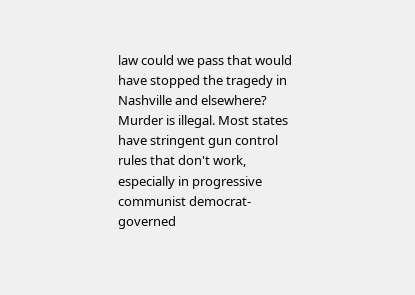law could we pass that would have stopped the tragedy in Nashville and elsewhere? Murder is illegal. Most states have stringent gun control rules that don't work, especially in progressive communist democrat-governed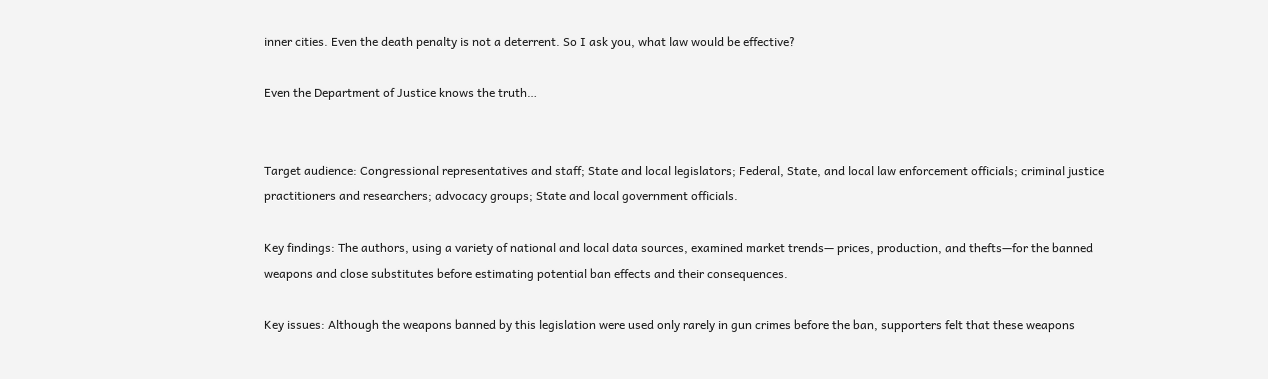inner cities. Even the death penalty is not a deterrent. So I ask you, what law would be effective?

Even the Department of Justice knows the truth…


Target audience: Congressional representatives and staff; State and local legislators; Federal, State, and local law enforcement officials; criminal justice practitioners and researchers; advocacy groups; State and local government officials.

Key findings: The authors, using a variety of national and local data sources, examined market trends— prices, production, and thefts—for the banned weapons and close substitutes before estimating potential ban effects and their consequences.

Key issues: Although the weapons banned by this legislation were used only rarely in gun crimes before the ban, supporters felt that these weapons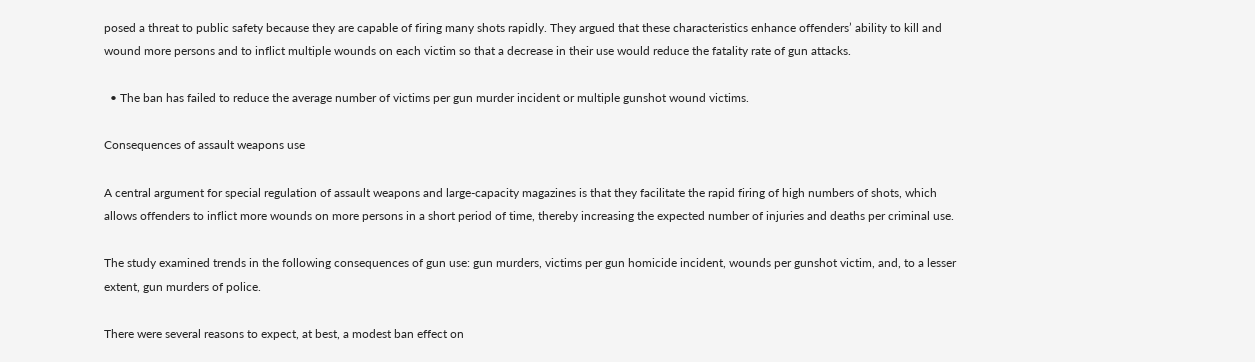posed a threat to public safety because they are capable of firing many shots rapidly. They argued that these characteristics enhance offenders’ ability to kill and wound more persons and to inflict multiple wounds on each victim so that a decrease in their use would reduce the fatality rate of gun attacks.

  • The ban has failed to reduce the average number of victims per gun murder incident or multiple gunshot wound victims.

Consequences of assault weapons use

A central argument for special regulation of assault weapons and large-capacity magazines is that they facilitate the rapid firing of high numbers of shots, which allows offenders to inflict more wounds on more persons in a short period of time, thereby increasing the expected number of injuries and deaths per criminal use.

The study examined trends in the following consequences of gun use: gun murders, victims per gun homicide incident, wounds per gunshot victim, and, to a lesser extent, gun murders of police.

There were several reasons to expect, at best, a modest ban effect on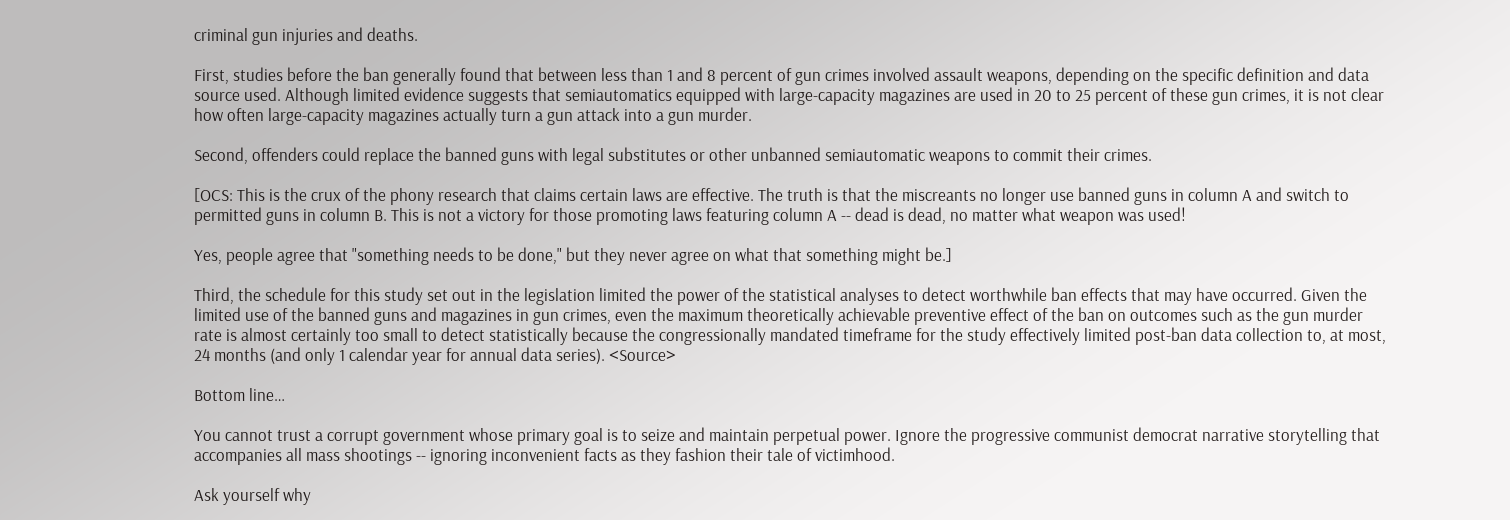criminal gun injuries and deaths.

First, studies before the ban generally found that between less than 1 and 8 percent of gun crimes involved assault weapons, depending on the specific definition and data source used. Although limited evidence suggests that semiautomatics equipped with large-capacity magazines are used in 20 to 25 percent of these gun crimes, it is not clear how often large-capacity magazines actually turn a gun attack into a gun murder.

Second, offenders could replace the banned guns with legal substitutes or other unbanned semiautomatic weapons to commit their crimes.

[OCS: This is the crux of the phony research that claims certain laws are effective. The truth is that the miscreants no longer use banned guns in column A and switch to permitted guns in column B. This is not a victory for those promoting laws featuring column A -- dead is dead, no matter what weapon was used!

Yes, people agree that "something needs to be done," but they never agree on what that something might be.]

Third, the schedule for this study set out in the legislation limited the power of the statistical analyses to detect worthwhile ban effects that may have occurred. Given the limited use of the banned guns and magazines in gun crimes, even the maximum theoretically achievable preventive effect of the ban on outcomes such as the gun murder rate is almost certainly too small to detect statistically because the congressionally mandated timeframe for the study effectively limited post-ban data collection to, at most, 24 months (and only 1 calendar year for annual data series). <Source>

Bottom line…

You cannot trust a corrupt government whose primary goal is to seize and maintain perpetual power. Ignore the progressive communist democrat narrative storytelling that accompanies all mass shootings -- ignoring inconvenient facts as they fashion their tale of victimhood.

Ask yourself why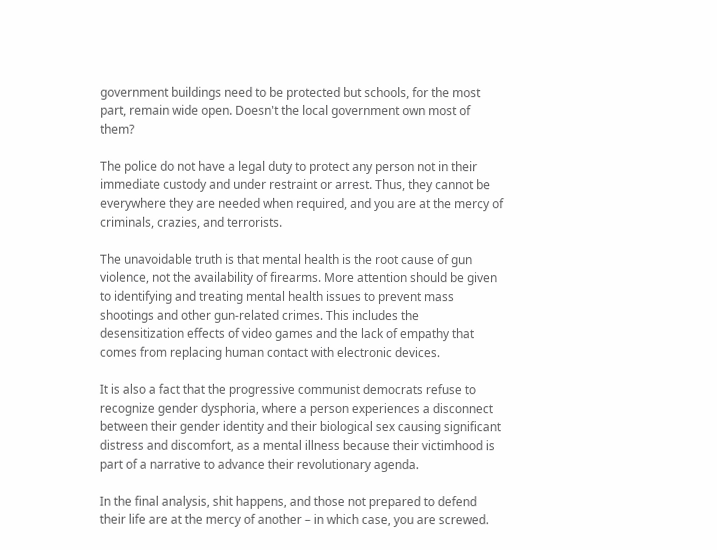government buildings need to be protected but schools, for the most part, remain wide open. Doesn't the local government own most of them?

The police do not have a legal duty to protect any person not in their immediate custody and under restraint or arrest. Thus, they cannot be everywhere they are needed when required, and you are at the mercy of criminals, crazies, and terrorists.

The unavoidable truth is that mental health is the root cause of gun violence, not the availability of firearms. More attention should be given to identifying and treating mental health issues to prevent mass shootings and other gun-related crimes. This includes the desensitization effects of video games and the lack of empathy that comes from replacing human contact with electronic devices.

It is also a fact that the progressive communist democrats refuse to recognize gender dysphoria, where a person experiences a disconnect between their gender identity and their biological sex causing significant distress and discomfort, as a mental illness because their victimhood is part of a narrative to advance their revolutionary agenda.

In the final analysis, shit happens, and those not prepared to defend their life are at the mercy of another – in which case, you are screwed.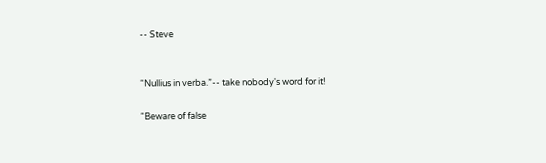-- Steve


“Nullius in verba.”-- take nobody's word for it!

“Beware of false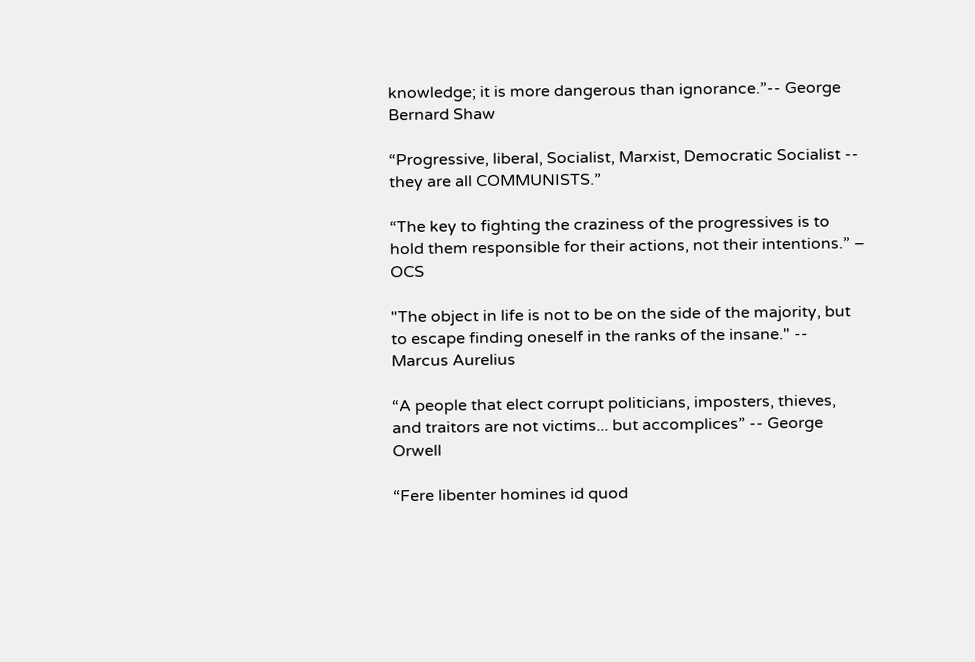knowledge; it is more dangerous than ignorance.”-- George Bernard Shaw

“Progressive, liberal, Socialist, Marxist, Democratic Socialist -- they are all COMMUNISTS.”

“The key to fighting the craziness of the progressives is to hold them responsible for their actions, not their intentions.” – OCS

"The object in life is not to be on the side of the majority, but to escape finding oneself in the ranks of the insane." -- Marcus Aurelius

“A people that elect corrupt politicians, imposters, thieves, and traitors are not victims... but accomplices” -- George Orwell

“Fere libenter homines id quod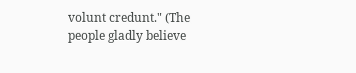volunt credunt." (The people gladly believe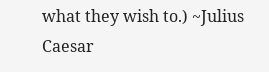what they wish to.) ~Julius Caesar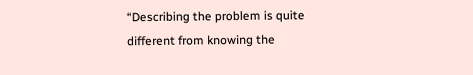“Describing the problem is quite different from knowing the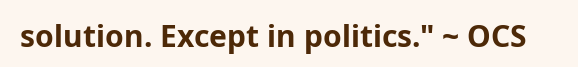solution. Except in politics." ~ OCS